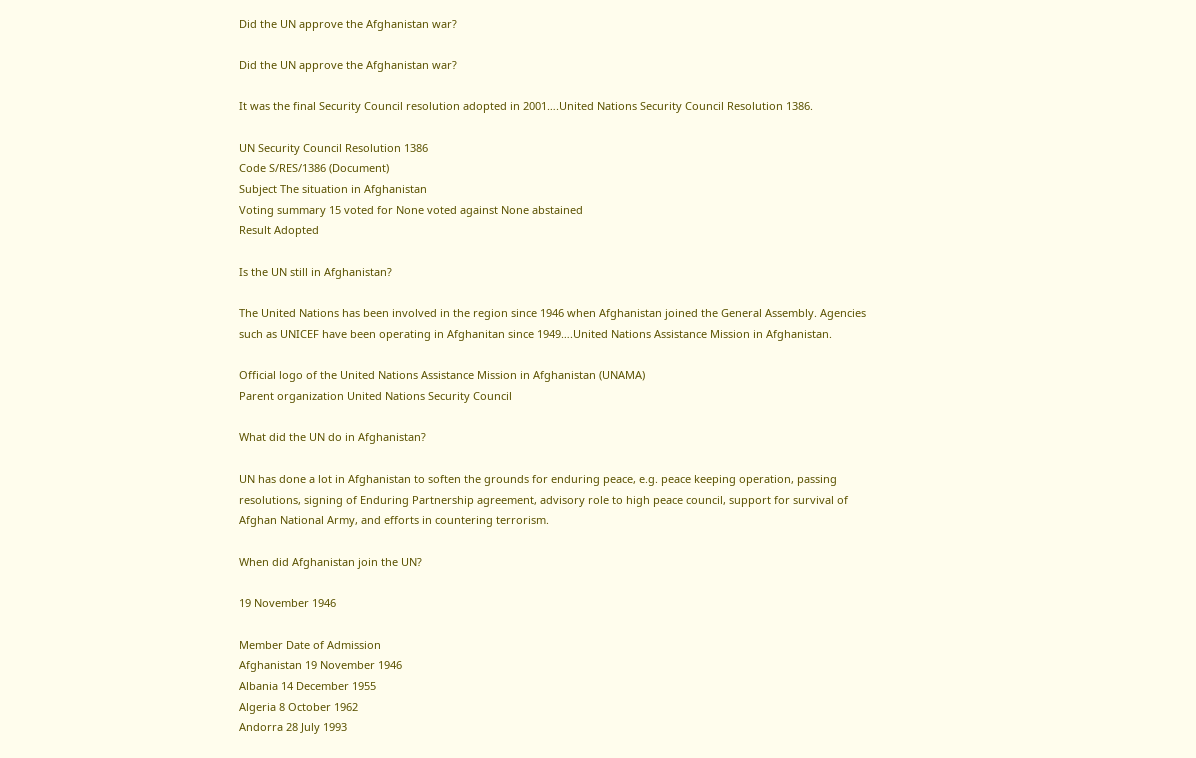Did the UN approve the Afghanistan war?

Did the UN approve the Afghanistan war?

It was the final Security Council resolution adopted in 2001….United Nations Security Council Resolution 1386.

UN Security Council Resolution 1386
Code S/RES/1386 (Document)
Subject The situation in Afghanistan
Voting summary 15 voted for None voted against None abstained
Result Adopted

Is the UN still in Afghanistan?

The United Nations has been involved in the region since 1946 when Afghanistan joined the General Assembly. Agencies such as UNICEF have been operating in Afghanitan since 1949….United Nations Assistance Mission in Afghanistan.

Official logo of the United Nations Assistance Mission in Afghanistan (UNAMA)
Parent organization United Nations Security Council

What did the UN do in Afghanistan?

UN has done a lot in Afghanistan to soften the grounds for enduring peace, e.g. peace keeping operation, passing resolutions, signing of Enduring Partnership agreement, advisory role to high peace council, support for survival of Afghan National Army, and efforts in countering terrorism.

When did Afghanistan join the UN?

19 November 1946

Member Date of Admission
Afghanistan 19 November 1946
Albania 14 December 1955
Algeria 8 October 1962
Andorra 28 July 1993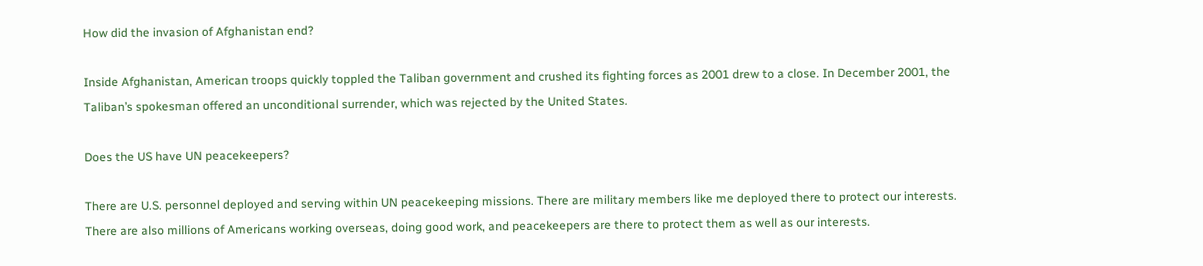How did the invasion of Afghanistan end?

Inside Afghanistan, American troops quickly toppled the Taliban government and crushed its fighting forces as 2001 drew to a close. In December 2001, the Taliban’s spokesman offered an unconditional surrender, which was rejected by the United States.

Does the US have UN peacekeepers?

There are U.S. personnel deployed and serving within UN peacekeeping missions. There are military members like me deployed there to protect our interests. There are also millions of Americans working overseas, doing good work, and peacekeepers are there to protect them as well as our interests.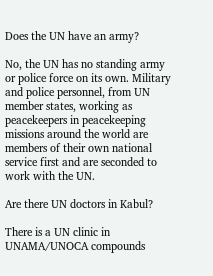Does the UN have an army?

No, the UN has no standing army or police force on its own. Military and police personnel, from UN member states, working as peacekeepers in peacekeeping missions around the world are members of their own national service first and are seconded to work with the UN.

Are there UN doctors in Kabul?

There is a UN clinic in UNAMA/UNOCA compounds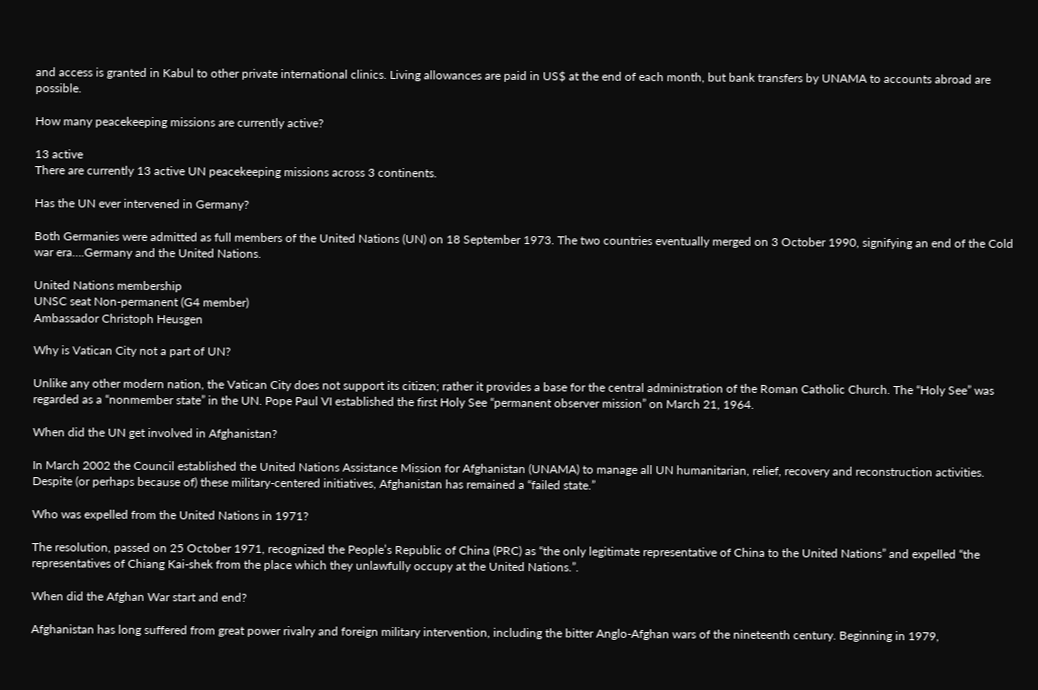and access is granted in Kabul to other private international clinics. Living allowances are paid in US$ at the end of each month, but bank transfers by UNAMA to accounts abroad are possible.

How many peacekeeping missions are currently active?

13 active
There are currently 13 active UN peacekeeping missions across 3 continents.

Has the UN ever intervened in Germany?

Both Germanies were admitted as full members of the United Nations (UN) on 18 September 1973. The two countries eventually merged on 3 October 1990, signifying an end of the Cold war era….Germany and the United Nations.

United Nations membership
UNSC seat Non-permanent (G4 member)
Ambassador Christoph Heusgen

Why is Vatican City not a part of UN?

Unlike any other modern nation, the Vatican City does not support its citizen; rather it provides a base for the central administration of the Roman Catholic Church. The “Holy See” was regarded as a “nonmember state” in the UN. Pope Paul VI established the first Holy See “permanent observer mission” on March 21, 1964.

When did the UN get involved in Afghanistan?

In March 2002 the Council established the United Nations Assistance Mission for Afghanistan (UNAMA) to manage all UN humanitarian, relief, recovery and reconstruction activities. Despite (or perhaps because of) these military-centered initiatives, Afghanistan has remained a “failed state.”

Who was expelled from the United Nations in 1971?

The resolution, passed on 25 October 1971, recognized the People’s Republic of China (PRC) as “the only legitimate representative of China to the United Nations” and expelled “the representatives of Chiang Kai-shek from the place which they unlawfully occupy at the United Nations.”.

When did the Afghan War start and end?

Afghanistan has long suffered from great power rivalry and foreign military intervention, including the bitter Anglo-Afghan wars of the nineteenth century. Beginning in 1979,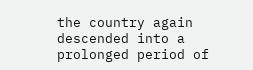the country again descended into a prolonged period of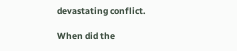devastating conflict.

When did the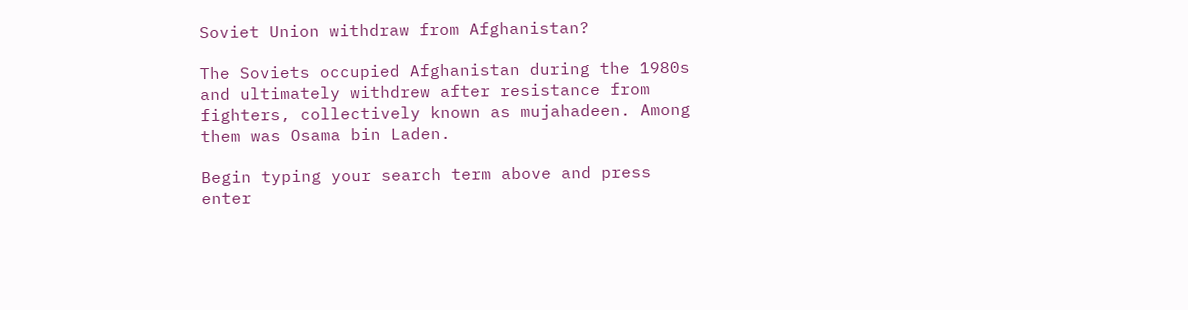Soviet Union withdraw from Afghanistan?

The Soviets occupied Afghanistan during the 1980s and ultimately withdrew after resistance from fighters, collectively known as mujahadeen. Among them was Osama bin Laden.

Begin typing your search term above and press enter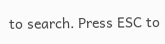to search. Press ESC to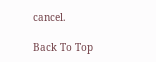cancel.

Back To Top